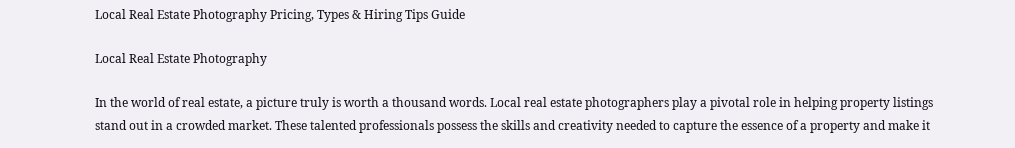Local Real Estate Photography Pricing, Types & Hiring Tips Guide

Local Real Estate Photography

In the world of real estate, a picture truly is worth a thousand words. Local real estate photographers play a pivotal role in helping property listings stand out in a crowded market. These talented professionals possess the skills and creativity needed to capture the essence of a property and make it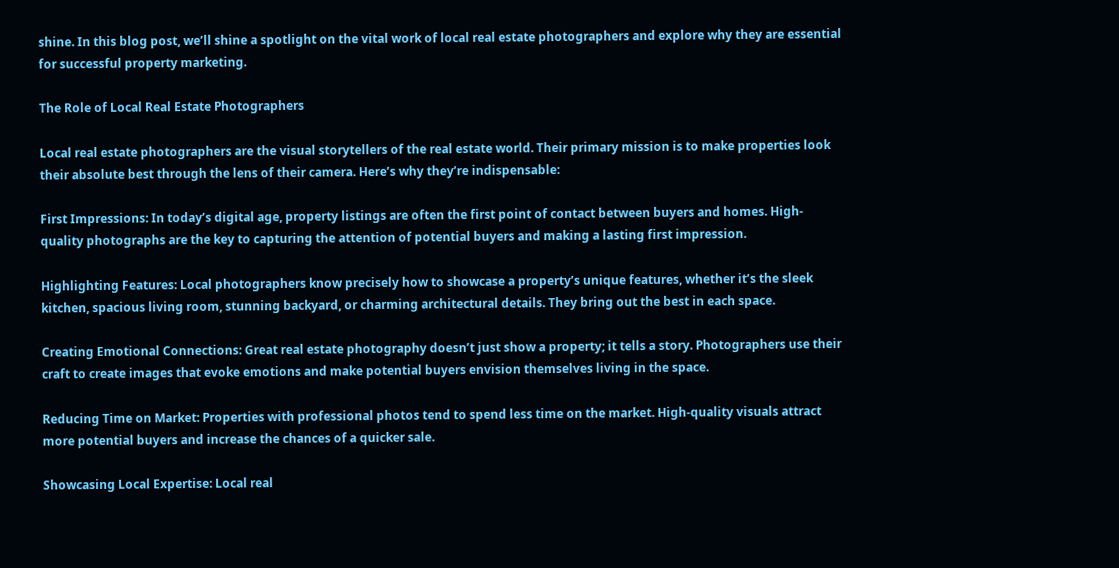shine. In this blog post, we’ll shine a spotlight on the vital work of local real estate photographers and explore why they are essential for successful property marketing.

The Role of Local Real Estate Photographers

Local real estate photographers are the visual storytellers of the real estate world. Their primary mission is to make properties look their absolute best through the lens of their camera. Here’s why they’re indispensable:

First Impressions: In today’s digital age, property listings are often the first point of contact between buyers and homes. High-quality photographs are the key to capturing the attention of potential buyers and making a lasting first impression.

Highlighting Features: Local photographers know precisely how to showcase a property’s unique features, whether it’s the sleek kitchen, spacious living room, stunning backyard, or charming architectural details. They bring out the best in each space.

Creating Emotional Connections: Great real estate photography doesn’t just show a property; it tells a story. Photographers use their craft to create images that evoke emotions and make potential buyers envision themselves living in the space.

Reducing Time on Market: Properties with professional photos tend to spend less time on the market. High-quality visuals attract more potential buyers and increase the chances of a quicker sale.

Showcasing Local Expertise: Local real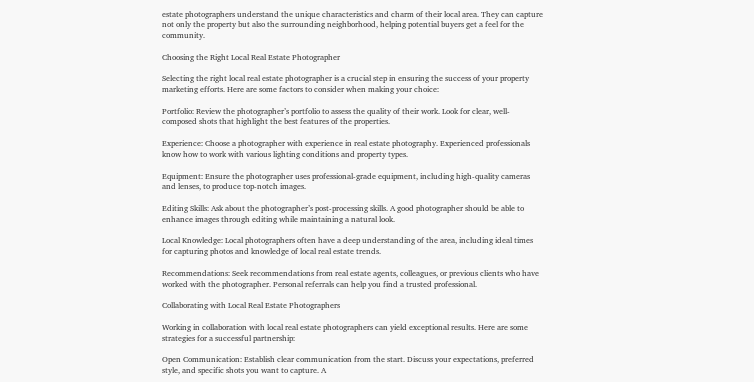estate photographers understand the unique characteristics and charm of their local area. They can capture not only the property but also the surrounding neighborhood, helping potential buyers get a feel for the community.

Choosing the Right Local Real Estate Photographer

Selecting the right local real estate photographer is a crucial step in ensuring the success of your property marketing efforts. Here are some factors to consider when making your choice:

Portfolio: Review the photographer’s portfolio to assess the quality of their work. Look for clear, well-composed shots that highlight the best features of the properties.

Experience: Choose a photographer with experience in real estate photography. Experienced professionals know how to work with various lighting conditions and property types.

Equipment: Ensure the photographer uses professional-grade equipment, including high-quality cameras and lenses, to produce top-notch images.

Editing Skills: Ask about the photographer’s post-processing skills. A good photographer should be able to enhance images through editing while maintaining a natural look.

Local Knowledge: Local photographers often have a deep understanding of the area, including ideal times for capturing photos and knowledge of local real estate trends.

Recommendations: Seek recommendations from real estate agents, colleagues, or previous clients who have worked with the photographer. Personal referrals can help you find a trusted professional.

Collaborating with Local Real Estate Photographers

Working in collaboration with local real estate photographers can yield exceptional results. Here are some strategies for a successful partnership:

Open Communication: Establish clear communication from the start. Discuss your expectations, preferred style, and specific shots you want to capture. A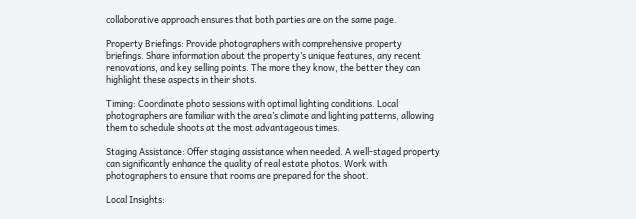collaborative approach ensures that both parties are on the same page.

Property Briefings: Provide photographers with comprehensive property briefings. Share information about the property’s unique features, any recent renovations, and key selling points. The more they know, the better they can highlight these aspects in their shots.

Timing: Coordinate photo sessions with optimal lighting conditions. Local photographers are familiar with the area’s climate and lighting patterns, allowing them to schedule shoots at the most advantageous times.

Staging Assistance: Offer staging assistance when needed. A well-staged property can significantly enhance the quality of real estate photos. Work with photographers to ensure that rooms are prepared for the shoot.

Local Insights: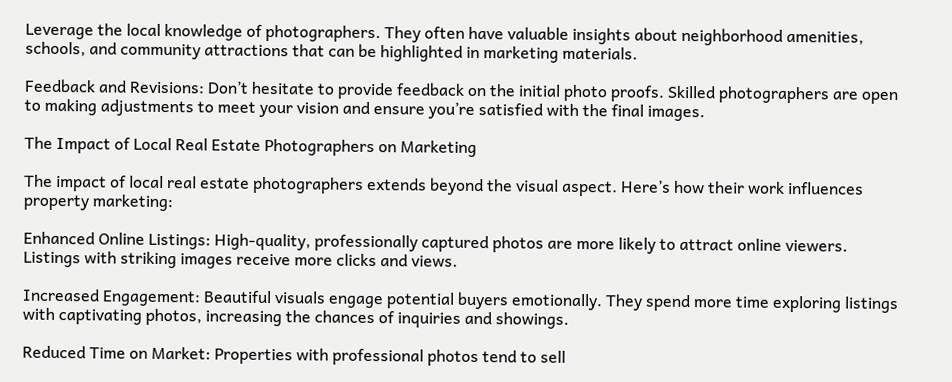Leverage the local knowledge of photographers. They often have valuable insights about neighborhood amenities, schools, and community attractions that can be highlighted in marketing materials.

Feedback and Revisions: Don’t hesitate to provide feedback on the initial photo proofs. Skilled photographers are open to making adjustments to meet your vision and ensure you’re satisfied with the final images.

The Impact of Local Real Estate Photographers on Marketing

The impact of local real estate photographers extends beyond the visual aspect. Here’s how their work influences property marketing:

Enhanced Online Listings: High-quality, professionally captured photos are more likely to attract online viewers. Listings with striking images receive more clicks and views.

Increased Engagement: Beautiful visuals engage potential buyers emotionally. They spend more time exploring listings with captivating photos, increasing the chances of inquiries and showings.

Reduced Time on Market: Properties with professional photos tend to sell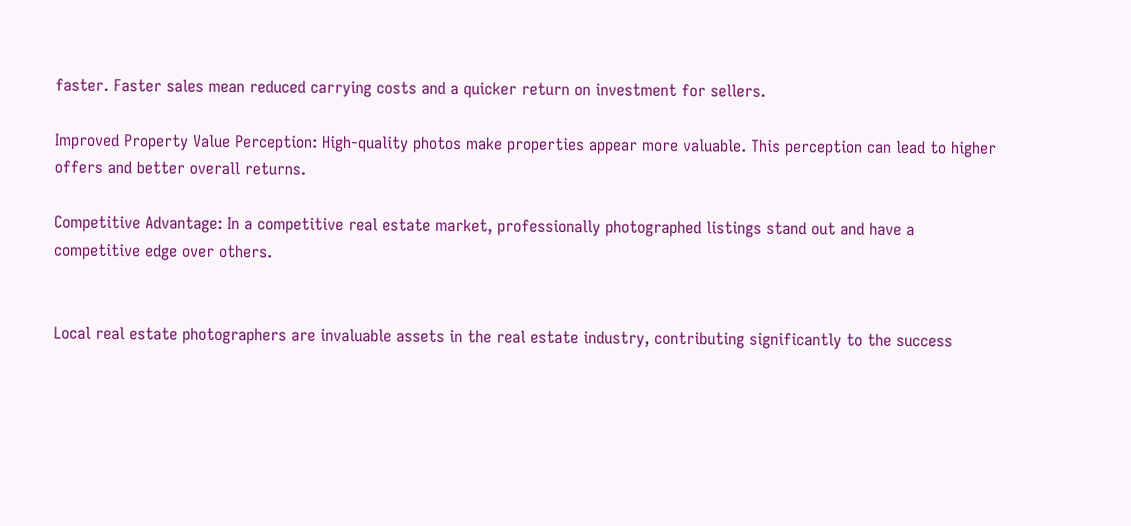faster. Faster sales mean reduced carrying costs and a quicker return on investment for sellers.

Improved Property Value Perception: High-quality photos make properties appear more valuable. This perception can lead to higher offers and better overall returns.

Competitive Advantage: In a competitive real estate market, professionally photographed listings stand out and have a competitive edge over others.


Local real estate photographers are invaluable assets in the real estate industry, contributing significantly to the success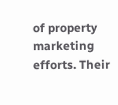of property marketing efforts. Their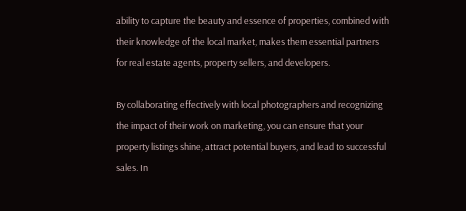ability to capture the beauty and essence of properties, combined with their knowledge of the local market, makes them essential partners for real estate agents, property sellers, and developers.

By collaborating effectively with local photographers and recognizing the impact of their work on marketing, you can ensure that your property listings shine, attract potential buyers, and lead to successful sales. In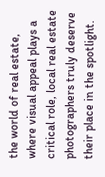the world of real estate, where visual appeal plays a critical role, local real estate photographers truly deserve their place in the spotlight.